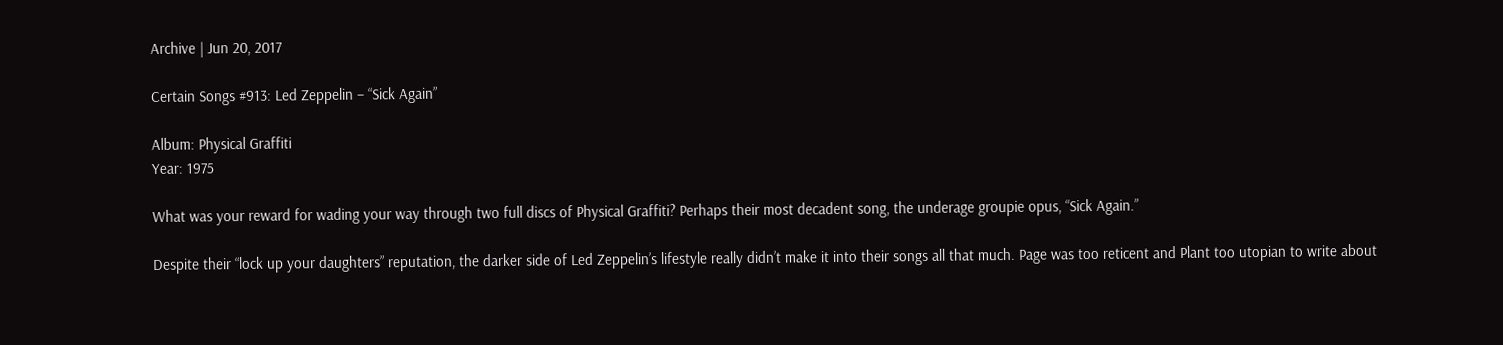Archive | Jun 20, 2017

Certain Songs #913: Led Zeppelin – “Sick Again”

Album: Physical Graffiti
Year: 1975

What was your reward for wading your way through two full discs of Physical Graffiti? Perhaps their most decadent song, the underage groupie opus, “Sick Again.”

Despite their “lock up your daughters” reputation, the darker side of Led Zeppelin’s lifestyle really didn’t make it into their songs all that much. Page was too reticent and Plant too utopian to write about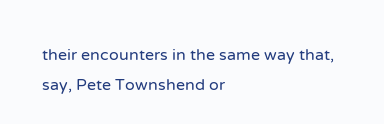their encounters in the same way that, say, Pete Townshend or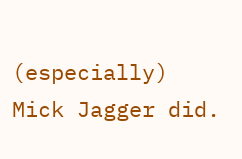(especially) Mick Jagger did.